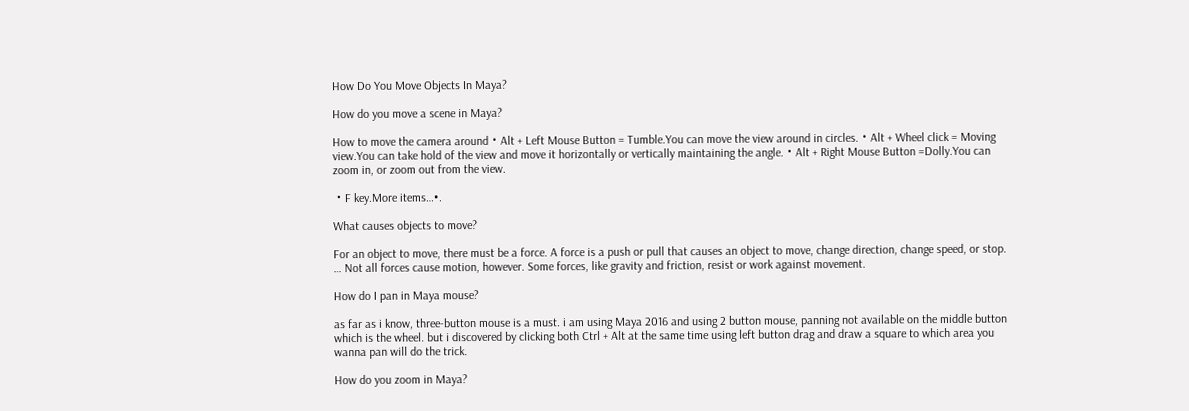How Do You Move Objects In Maya?

How do you move a scene in Maya?

How to move the camera around・Alt + Left Mouse Button = Tumble.You can move the view around in circles.・Alt + Wheel click = Moving view.You can take hold of the view and move it horizontally or vertically maintaining the angle.・Alt + Right Mouse Button =Dolly.You can zoom in, or zoom out from the view.

・F key.More items…•.

What causes objects to move?

For an object to move, there must be a force. A force is a push or pull that causes an object to move, change direction, change speed, or stop. … Not all forces cause motion, however. Some forces, like gravity and friction, resist or work against movement.

How do I pan in Maya mouse?

as far as i know, three-button mouse is a must. i am using Maya 2016 and using 2 button mouse, panning not available on the middle button which is the wheel. but i discovered by clicking both Ctrl + Alt at the same time using left button drag and draw a square to which area you wanna pan will do the trick.

How do you zoom in Maya?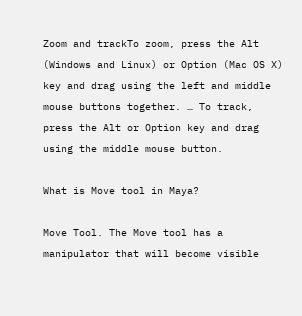Zoom and trackTo zoom, press the Alt (Windows and Linux) or Option (Mac OS X) key and drag using the left and middle mouse buttons together. … To track, press the Alt or Option key and drag using the middle mouse button.

What is Move tool in Maya?

Move Tool. The Move tool has a manipulator that will become visible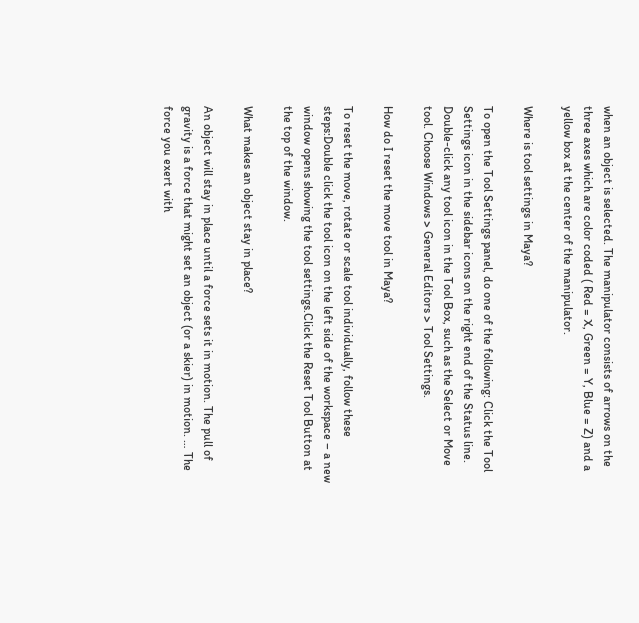when an object is selected. The manipulator consists of arrows on the three axes which are color coded ( Red = X, Green = Y, Blue = Z) and a yellow box at the center of the manipulator.

Where is tool settings in Maya?

To open the Tool Settings panel, do one of the following: Click the Tool Settings icon in the sidebar icons on the right end of the Status line. Double-click any tool icon in the Tool Box, such as the Select or Move tool. Choose Windows > General Editors > Tool Settings.

How do I reset the move tool in Maya?

To reset the move, rotate or scale tool individually, follow these steps:Double click the tool icon on the left side of the workspace – a new window opens showing the tool settings.Click the Reset Tool Button at the top of the window.

What makes an object stay in place?

An object will stay in place until a force sets it in motion. The pull of gravity is a force that might set an object (or a skier) in motion. … The force you exert with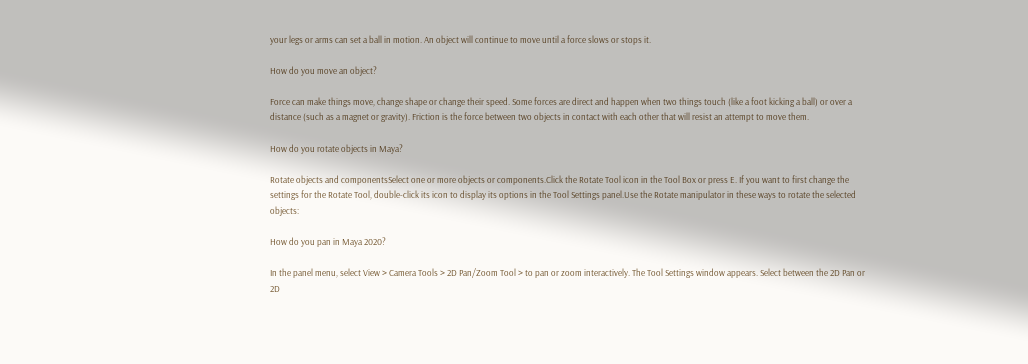your legs or arms can set a ball in motion. An object will continue to move until a force slows or stops it.

How do you move an object?

Force can make things move, change shape or change their speed. Some forces are direct and happen when two things touch (like a foot kicking a ball) or over a distance (such as a magnet or gravity). Friction is the force between two objects in contact with each other that will resist an attempt to move them.

How do you rotate objects in Maya?

Rotate objects and componentsSelect one or more objects or components.Click the Rotate Tool icon in the Tool Box or press E. If you want to first change the settings for the Rotate Tool, double-click its icon to display its options in the Tool Settings panel.Use the Rotate manipulator in these ways to rotate the selected objects:

How do you pan in Maya 2020?

In the panel menu, select View > Camera Tools > 2D Pan/Zoom Tool > to pan or zoom interactively. The Tool Settings window appears. Select between the 2D Pan or 2D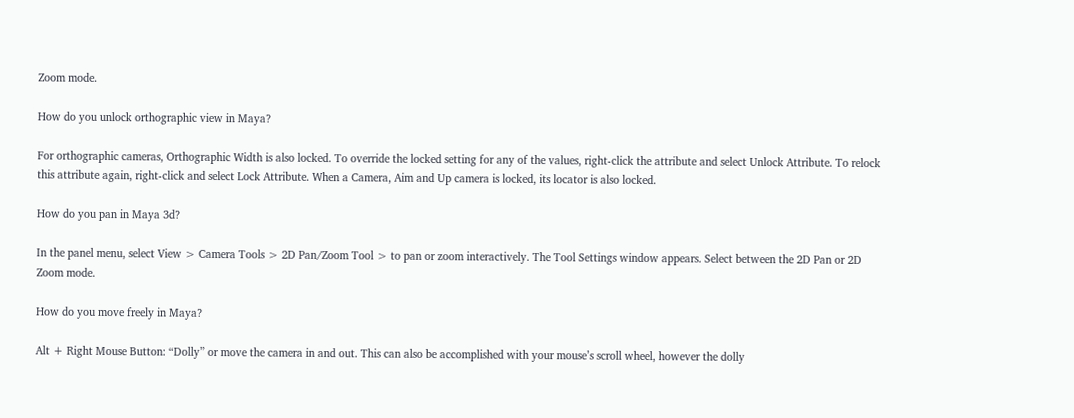Zoom mode.

How do you unlock orthographic view in Maya?

For orthographic cameras, Orthographic Width is also locked. To override the locked setting for any of the values, right-click the attribute and select Unlock Attribute. To relock this attribute again, right-click and select Lock Attribute. When a Camera, Aim and Up camera is locked, its locator is also locked.

How do you pan in Maya 3d?

In the panel menu, select View > Camera Tools > 2D Pan/Zoom Tool > to pan or zoom interactively. The Tool Settings window appears. Select between the 2D Pan or 2D Zoom mode.

How do you move freely in Maya?

Alt + Right Mouse Button: “Dolly” or move the camera in and out. This can also be accomplished with your mouse’s scroll wheel, however the dolly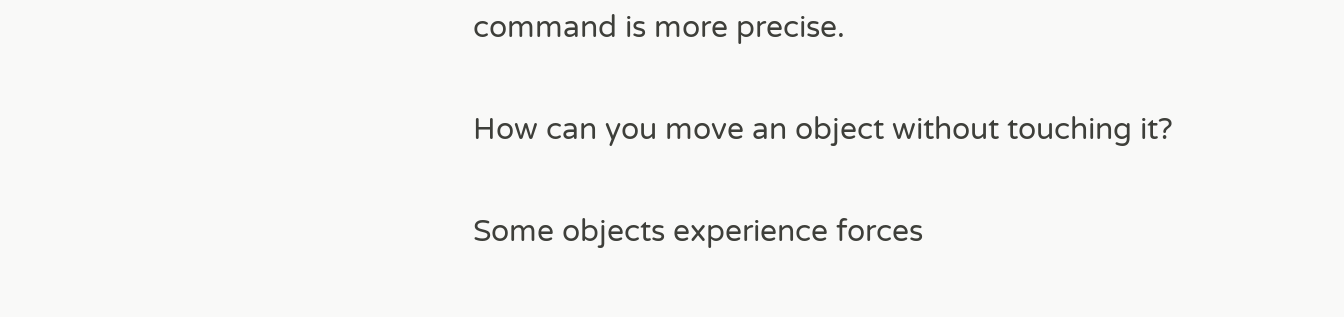command is more precise.

How can you move an object without touching it?

Some objects experience forces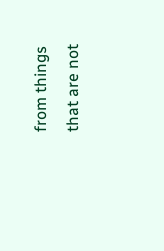from things that are not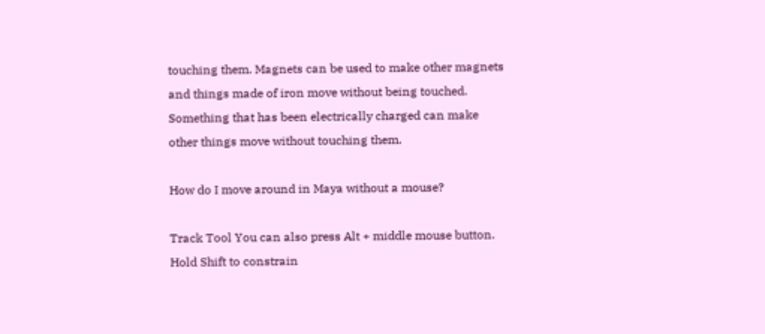touching them. Magnets can be used to make other magnets and things made of iron move without being touched. Something that has been electrically charged can make other things move without touching them.

How do I move around in Maya without a mouse?

Track Tool You can also press Alt + middle mouse button. Hold Shift to constrain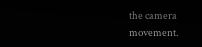the camera movement.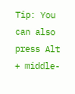Tip: You can also press Alt + middle-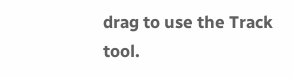drag to use the Track tool.